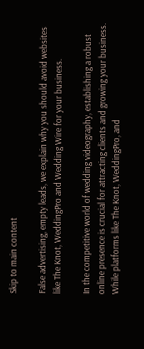Skip to main content

False advertising, empty leads, we explain why you should avoid websites like The Knot, WeddingPro and Wedding Wire for your business.

In the competitive world of wedding videography, establishing a robust online presence is crucial for attracting clients and growing your business. While platforms like The Knot, WeddingPro, and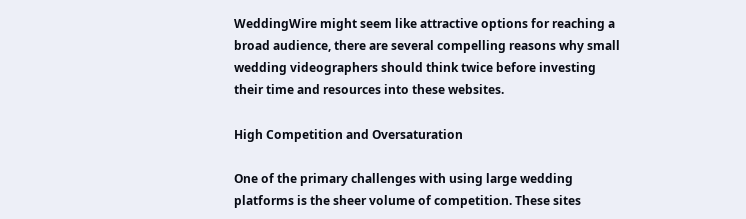WeddingWire might seem like attractive options for reaching a broad audience, there are several compelling reasons why small wedding videographers should think twice before investing their time and resources into these websites.

High Competition and Oversaturation

One of the primary challenges with using large wedding platforms is the sheer volume of competition. These sites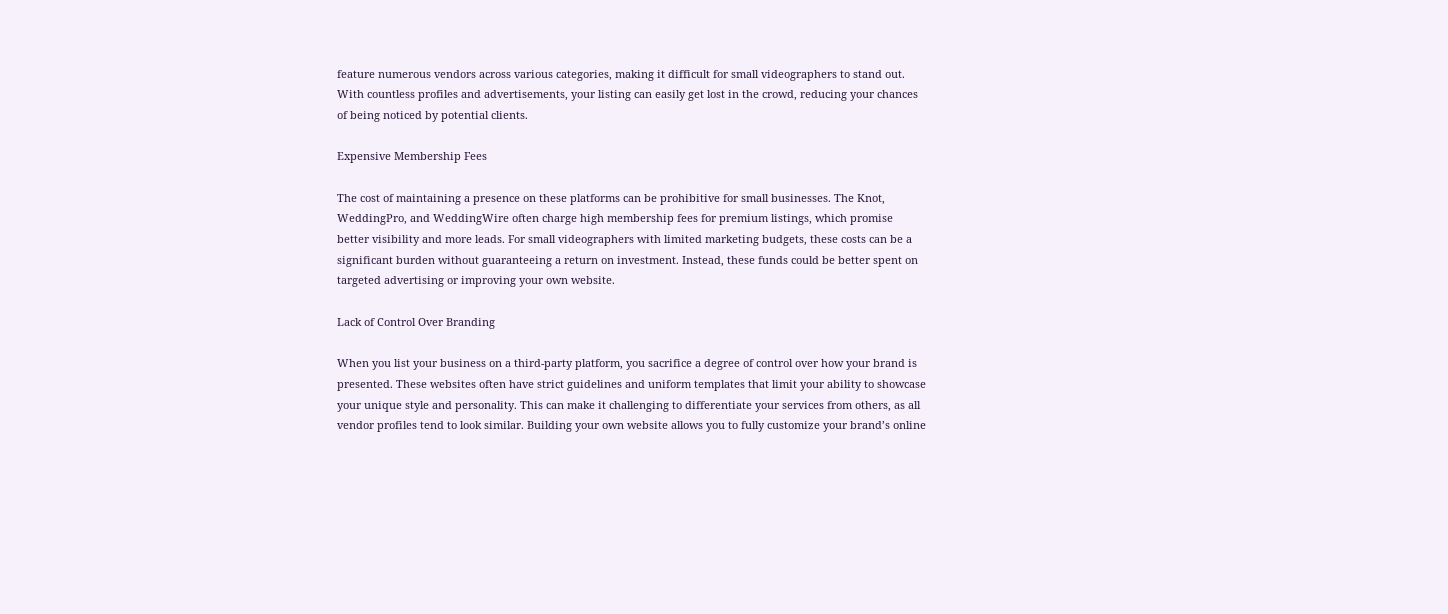feature numerous vendors across various categories, making it difficult for small videographers to stand out. With countless profiles and advertisements, your listing can easily get lost in the crowd, reducing your chances of being noticed by potential clients.

Expensive Membership Fees

The cost of maintaining a presence on these platforms can be prohibitive for small businesses. The Knot, WeddingPro, and WeddingWire often charge high membership fees for premium listings, which promise better visibility and more leads. For small videographers with limited marketing budgets, these costs can be a significant burden without guaranteeing a return on investment. Instead, these funds could be better spent on targeted advertising or improving your own website.

Lack of Control Over Branding

When you list your business on a third-party platform, you sacrifice a degree of control over how your brand is presented. These websites often have strict guidelines and uniform templates that limit your ability to showcase your unique style and personality. This can make it challenging to differentiate your services from others, as all vendor profiles tend to look similar. Building your own website allows you to fully customize your brand’s online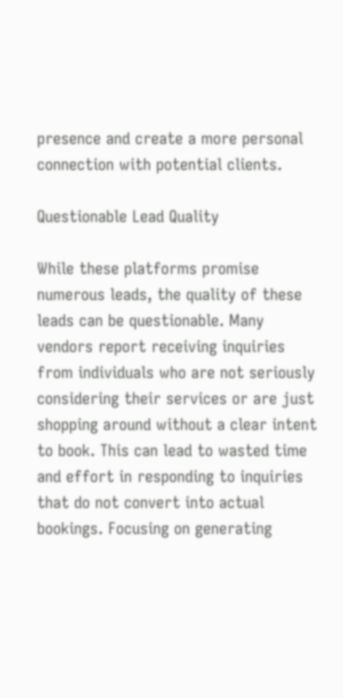presence and create a more personal connection with potential clients.

Questionable Lead Quality

While these platforms promise numerous leads, the quality of these leads can be questionable. Many vendors report receiving inquiries from individuals who are not seriously considering their services or are just shopping around without a clear intent to book. This can lead to wasted time and effort in responding to inquiries that do not convert into actual bookings. Focusing on generating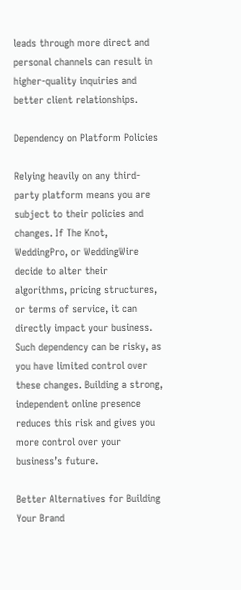leads through more direct and personal channels can result in higher-quality inquiries and better client relationships.

Dependency on Platform Policies

Relying heavily on any third-party platform means you are subject to their policies and changes. If The Knot, WeddingPro, or WeddingWire decide to alter their algorithms, pricing structures, or terms of service, it can directly impact your business. Such dependency can be risky, as you have limited control over these changes. Building a strong, independent online presence reduces this risk and gives you more control over your business’s future.

Better Alternatives for Building Your Brand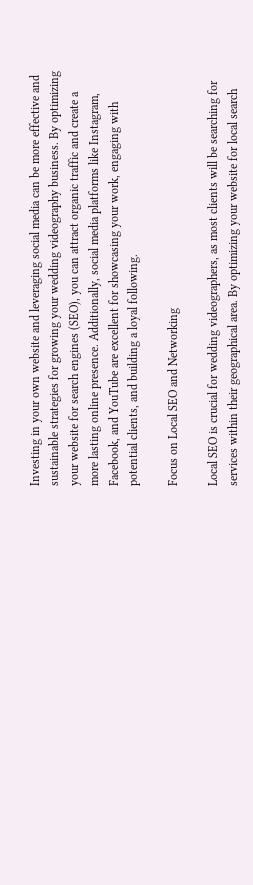Investing in your own website and leveraging social media can be more effective and sustainable strategies for growing your wedding videography business. By optimizing your website for search engines (SEO), you can attract organic traffic and create a more lasting online presence. Additionally, social media platforms like Instagram, Facebook, and YouTube are excellent for showcasing your work, engaging with potential clients, and building a loyal following.

Focus on Local SEO and Networking

Local SEO is crucial for wedding videographers, as most clients will be searching for services within their geographical area. By optimizing your website for local search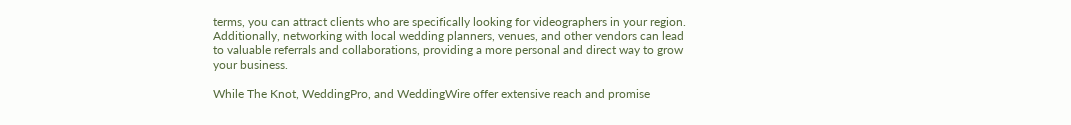terms, you can attract clients who are specifically looking for videographers in your region. Additionally, networking with local wedding planners, venues, and other vendors can lead to valuable referrals and collaborations, providing a more personal and direct way to grow your business.

While The Knot, WeddingPro, and WeddingWire offer extensive reach and promise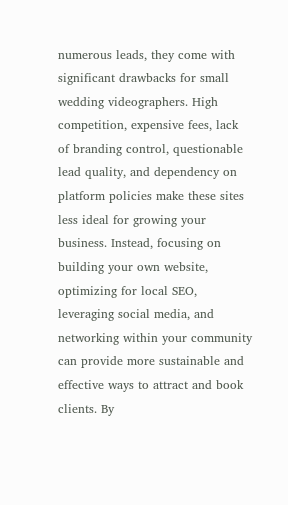numerous leads, they come with significant drawbacks for small wedding videographers. High competition, expensive fees, lack of branding control, questionable lead quality, and dependency on platform policies make these sites less ideal for growing your business. Instead, focusing on building your own website, optimizing for local SEO, leveraging social media, and networking within your community can provide more sustainable and effective ways to attract and book clients. By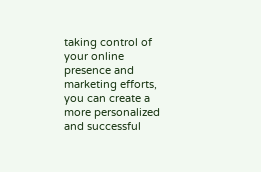taking control of your online presence and marketing efforts, you can create a more personalized and successful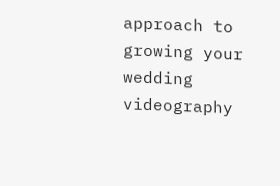approach to growing your wedding videography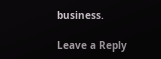business.

Leave a Reply